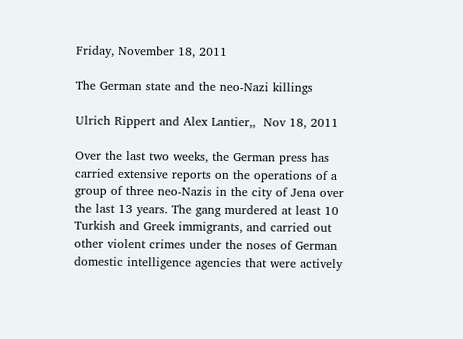Friday, November 18, 2011

The German state and the neo-Nazi killings

Ulrich Rippert and Alex Lantier,,  Nov 18, 2011

Over the last two weeks, the German press has carried extensive reports on the operations of a group of three neo-Nazis in the city of Jena over the last 13 years. The gang murdered at least 10 Turkish and Greek immigrants, and carried out other violent crimes under the noses of German domestic intelligence agencies that were actively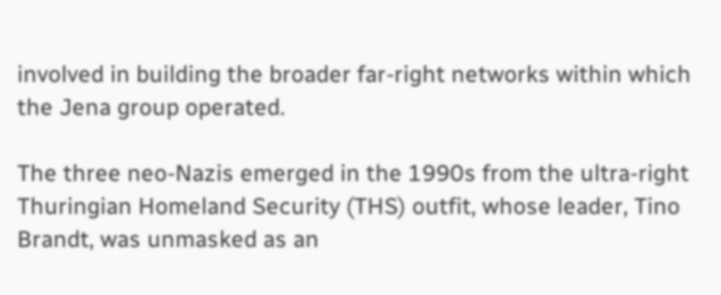involved in building the broader far-right networks within which the Jena group operated.

The three neo-Nazis emerged in the 1990s from the ultra-right Thuringian Homeland Security (THS) outfit, whose leader, Tino Brandt, was unmasked as an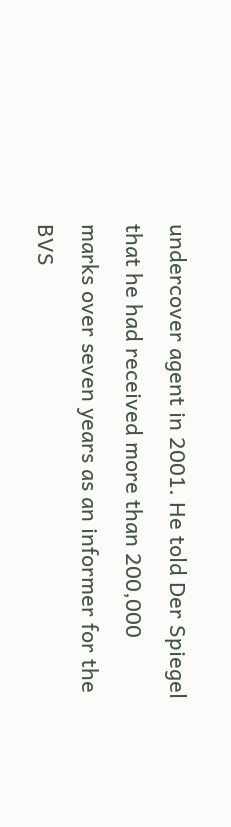undercover agent in 2001. He told Der Spiegel that he had received more than 200,000 marks over seven years as an informer for the BVS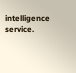intelligence service.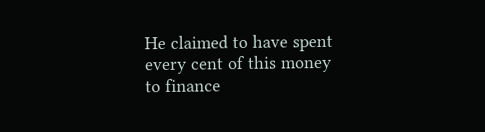He claimed to have spent every cent of this money to finance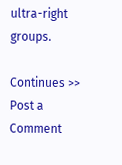ultra-right groups.

Continues >>
Post a Comment